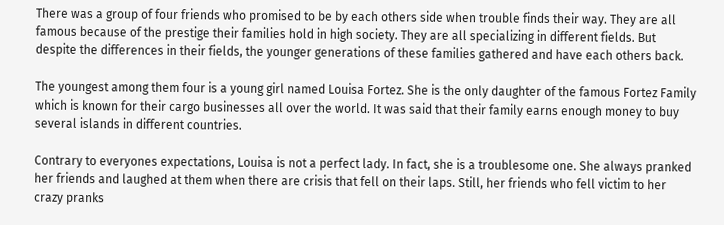There was a group of four friends who promised to be by each others side when trouble finds their way. They are all famous because of the prestige their families hold in high society. They are all specializing in different fields. But despite the differences in their fields, the younger generations of these families gathered and have each others back.

The youngest among them four is a young girl named Louisa Fortez. She is the only daughter of the famous Fortez Family which is known for their cargo businesses all over the world. It was said that their family earns enough money to buy several islands in different countries.

Contrary to everyones expectations, Louisa is not a perfect lady. In fact, she is a troublesome one. She always pranked her friends and laughed at them when there are crisis that fell on their laps. Still, her friends who fell victim to her crazy pranks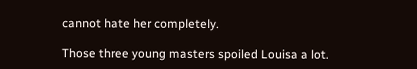cannot hate her completely.

Those three young masters spoiled Louisa a lot.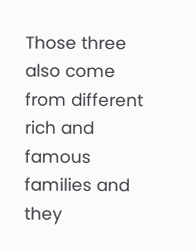Those three also come from different rich and famous families and they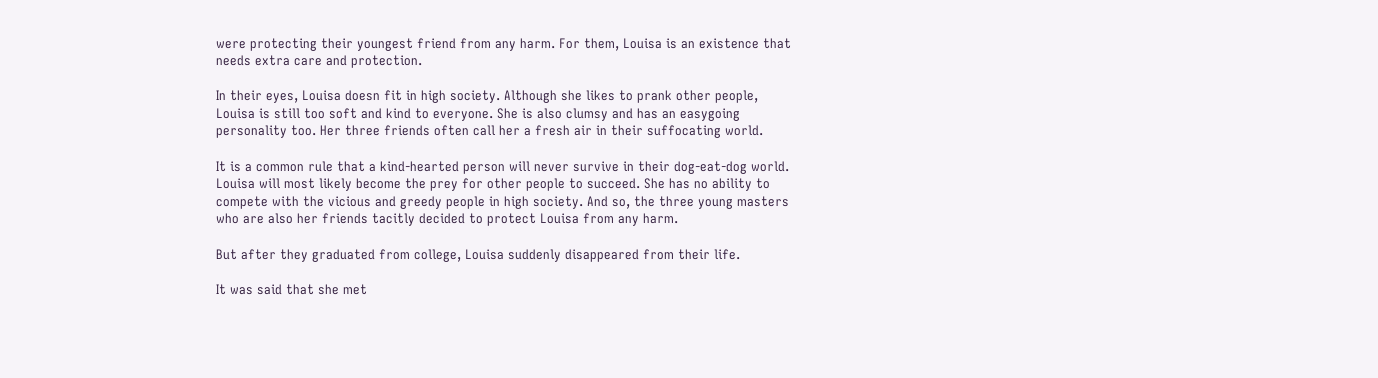were protecting their youngest friend from any harm. For them, Louisa is an existence that needs extra care and protection.

In their eyes, Louisa doesn fit in high society. Although she likes to prank other people, Louisa is still too soft and kind to everyone. She is also clumsy and has an easygoing personality too. Her three friends often call her a fresh air in their suffocating world.

It is a common rule that a kind-hearted person will never survive in their dog-eat-dog world. Louisa will most likely become the prey for other people to succeed. She has no ability to compete with the vicious and greedy people in high society. And so, the three young masters who are also her friends tacitly decided to protect Louisa from any harm.

But after they graduated from college, Louisa suddenly disappeared from their life.

It was said that she met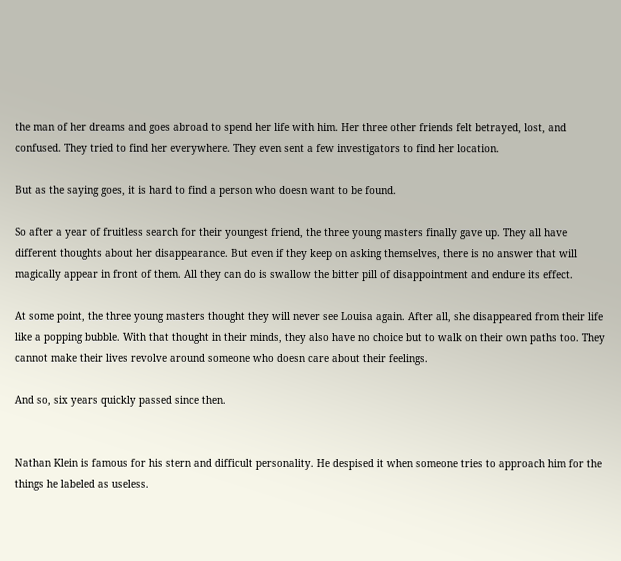the man of her dreams and goes abroad to spend her life with him. Her three other friends felt betrayed, lost, and confused. They tried to find her everywhere. They even sent a few investigators to find her location.

But as the saying goes, it is hard to find a person who doesn want to be found.

So after a year of fruitless search for their youngest friend, the three young masters finally gave up. They all have different thoughts about her disappearance. But even if they keep on asking themselves, there is no answer that will magically appear in front of them. All they can do is swallow the bitter pill of disappointment and endure its effect.

At some point, the three young masters thought they will never see Louisa again. After all, she disappeared from their life like a popping bubble. With that thought in their minds, they also have no choice but to walk on their own paths too. They cannot make their lives revolve around someone who doesn care about their feelings.

And so, six years quickly passed since then.


Nathan Klein is famous for his stern and difficult personality. He despised it when someone tries to approach him for the things he labeled as useless.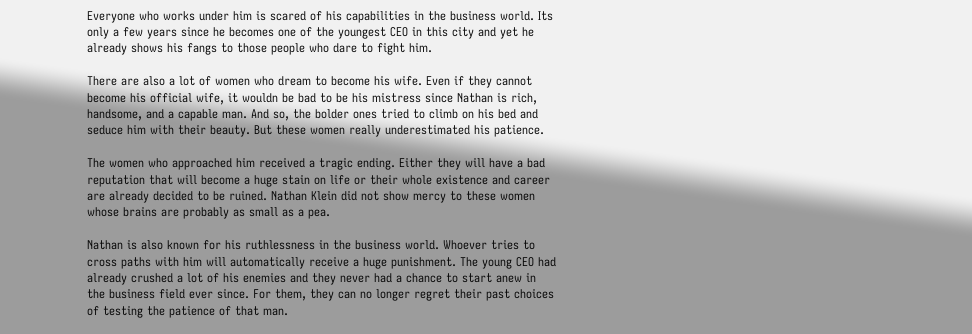Everyone who works under him is scared of his capabilities in the business world. Its only a few years since he becomes one of the youngest CEO in this city and yet he already shows his fangs to those people who dare to fight him.

There are also a lot of women who dream to become his wife. Even if they cannot become his official wife, it wouldn be bad to be his mistress since Nathan is rich, handsome, and a capable man. And so, the bolder ones tried to climb on his bed and seduce him with their beauty. But these women really underestimated his patience.

The women who approached him received a tragic ending. Either they will have a bad reputation that will become a huge stain on life or their whole existence and career are already decided to be ruined. Nathan Klein did not show mercy to these women whose brains are probably as small as a pea.

Nathan is also known for his ruthlessness in the business world. Whoever tries to cross paths with him will automatically receive a huge punishment. The young CEO had already crushed a lot of his enemies and they never had a chance to start anew in the business field ever since. For them, they can no longer regret their past choices of testing the patience of that man.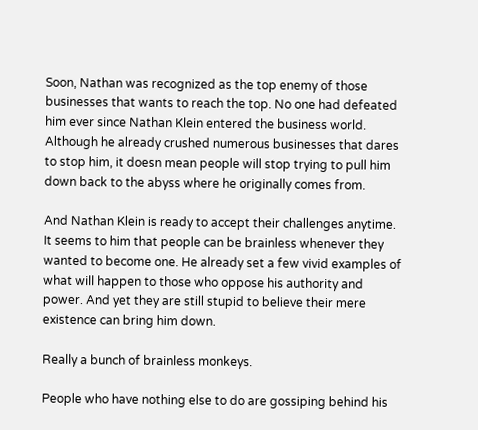Soon, Nathan was recognized as the top enemy of those businesses that wants to reach the top. No one had defeated him ever since Nathan Klein entered the business world. Although he already crushed numerous businesses that dares to stop him, it doesn mean people will stop trying to pull him down back to the abyss where he originally comes from.

And Nathan Klein is ready to accept their challenges anytime. It seems to him that people can be brainless whenever they wanted to become one. He already set a few vivid examples of what will happen to those who oppose his authority and power. And yet they are still stupid to believe their mere existence can bring him down.

Really a bunch of brainless monkeys.

People who have nothing else to do are gossiping behind his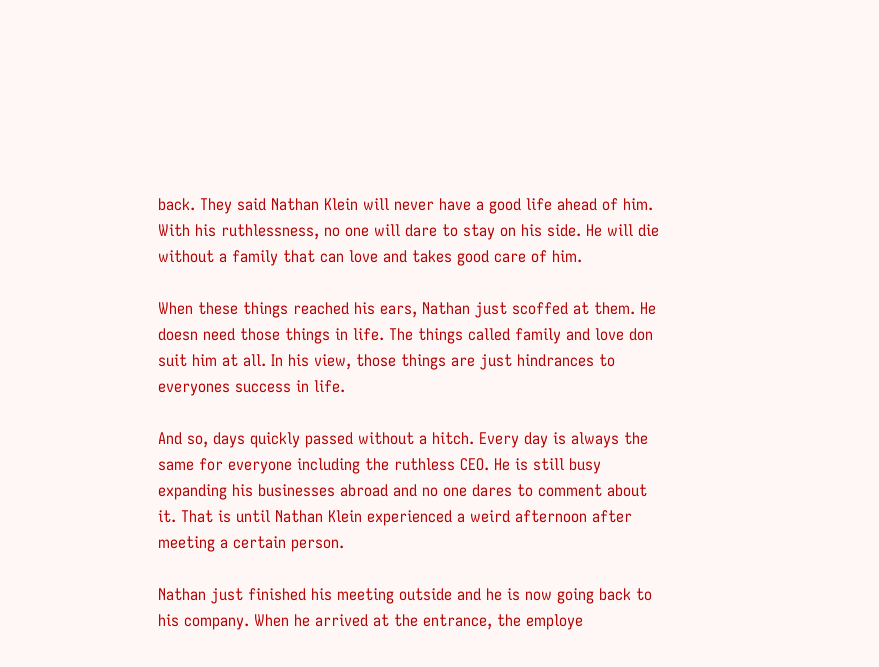back. They said Nathan Klein will never have a good life ahead of him. With his ruthlessness, no one will dare to stay on his side. He will die without a family that can love and takes good care of him.

When these things reached his ears, Nathan just scoffed at them. He doesn need those things in life. The things called family and love don suit him at all. In his view, those things are just hindrances to everyones success in life.

And so, days quickly passed without a hitch. Every day is always the same for everyone including the ruthless CEO. He is still busy expanding his businesses abroad and no one dares to comment about it. That is until Nathan Klein experienced a weird afternoon after meeting a certain person.

Nathan just finished his meeting outside and he is now going back to his company. When he arrived at the entrance, the employe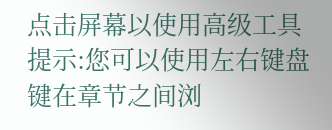点击屏幕以使用高级工具 提示:您可以使用左右键盘键在章节之间浏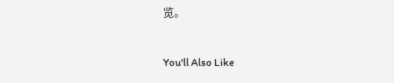览。

You'll Also Like